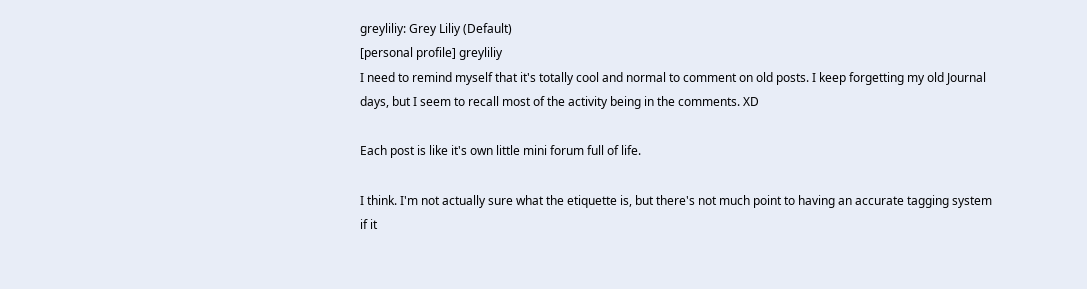greyliliy: Grey Liliy (Default)
[personal profile] greyliliy
I need to remind myself that it's totally cool and normal to comment on old posts. I keep forgetting my old Journal days, but I seem to recall most of the activity being in the comments. XD

Each post is like it's own little mini forum full of life.

I think. I'm not actually sure what the etiquette is, but there's not much point to having an accurate tagging system if it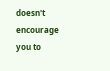doesn't encourage you to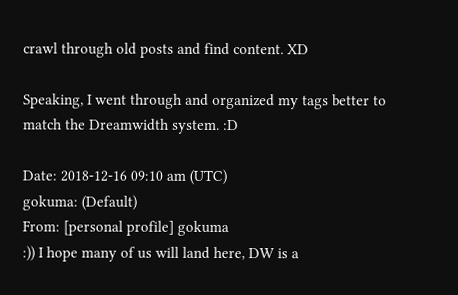crawl through old posts and find content. XD

Speaking, I went through and organized my tags better to match the Dreamwidth system. :D

Date: 2018-12-16 09:10 am (UTC)
gokuma: (Default)
From: [personal profile] gokuma
:)) I hope many of us will land here, DW is a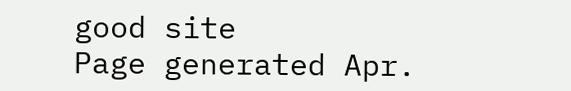good site
Page generated Apr.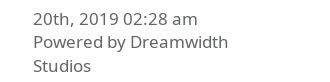20th, 2019 02:28 am
Powered by Dreamwidth Studios